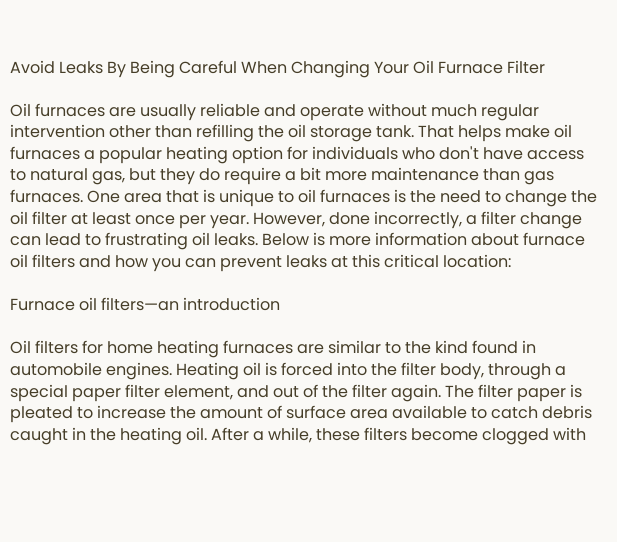Avoid Leaks By Being Careful When Changing Your Oil Furnace Filter

Oil furnaces are usually reliable and operate without much regular intervention other than refilling the oil storage tank. That helps make oil furnaces a popular heating option for individuals who don't have access to natural gas, but they do require a bit more maintenance than gas furnaces. One area that is unique to oil furnaces is the need to change the oil filter at least once per year. However, done incorrectly, a filter change can lead to frustrating oil leaks. Below is more information about furnace oil filters and how you can prevent leaks at this critical location:

Furnace oil filters—an introduction

Oil filters for home heating furnaces are similar to the kind found in automobile engines. Heating oil is forced into the filter body, through a special paper filter element, and out of the filter again. The filter paper is pleated to increase the amount of surface area available to catch debris caught in the heating oil. After a while, these filters become clogged with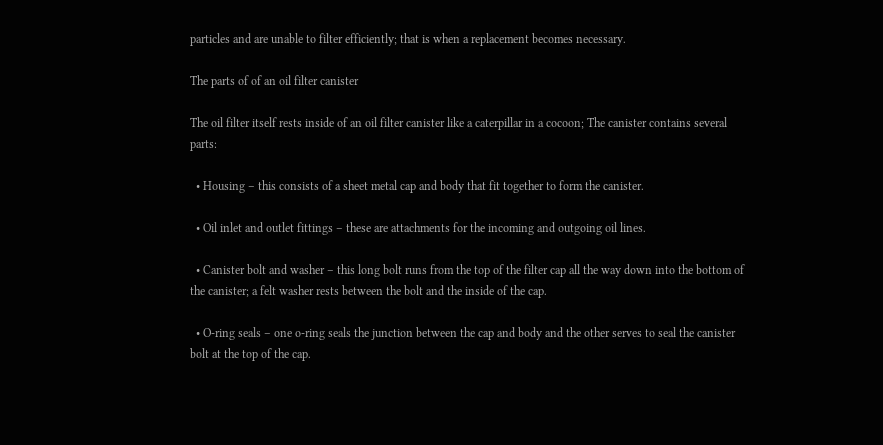particles and are unable to filter efficiently; that is when a replacement becomes necessary.

The parts of of an oil filter canister

The oil filter itself rests inside of an oil filter canister like a caterpillar in a cocoon; The canister contains several parts:

  • Housing – this consists of a sheet metal cap and body that fit together to form the canister.

  • Oil inlet and outlet fittings – these are attachments for the incoming and outgoing oil lines.

  • Canister bolt and washer – this long bolt runs from the top of the filter cap all the way down into the bottom of the canister; a felt washer rests between the bolt and the inside of the cap.

  • O-ring seals – one o-ring seals the junction between the cap and body and the other serves to seal the canister bolt at the top of the cap.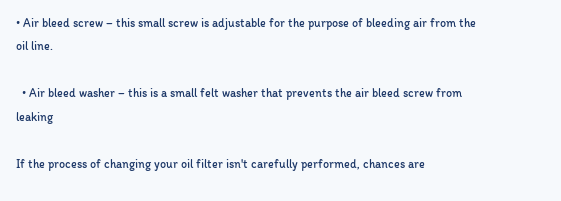• Air bleed screw – this small screw is adjustable for the purpose of bleeding air from the oil line.

  • Air bleed washer – this is a small felt washer that prevents the air bleed screw from leaking

If the process of changing your oil filter isn't carefully performed, chances are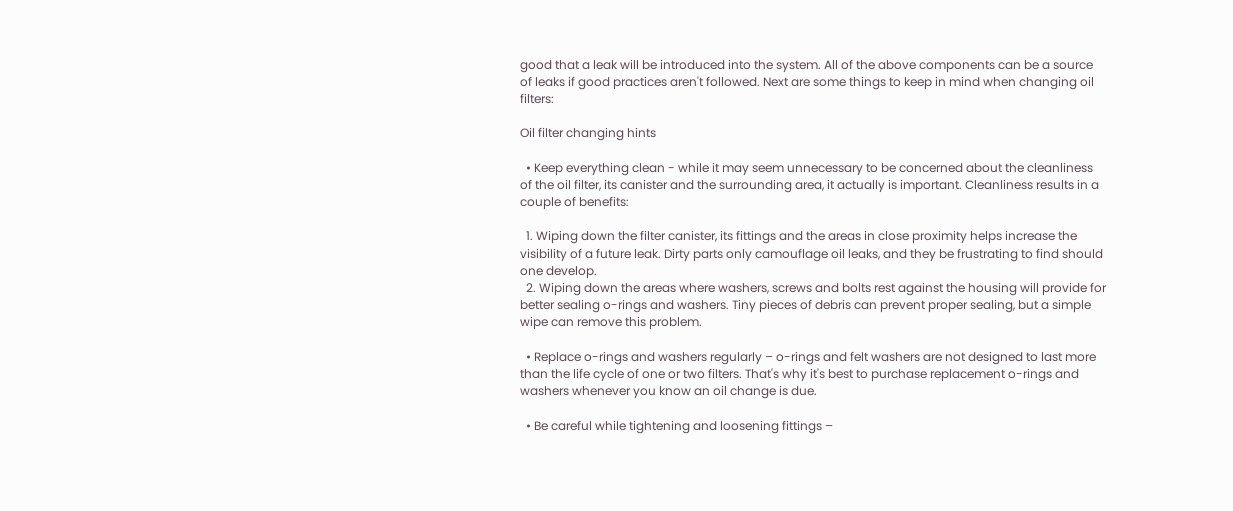good that a leak will be introduced into the system. All of the above components can be a source of leaks if good practices aren't followed. Next are some things to keep in mind when changing oil filters:

Oil filter changing hints

  • Keep everything clean - while it may seem unnecessary to be concerned about the cleanliness of the oil filter, its canister and the surrounding area, it actually is important. Cleanliness results in a couple of benefits:

  1. Wiping down the filter canister, its fittings and the areas in close proximity helps increase the visibility of a future leak. Dirty parts only camouflage oil leaks, and they be frustrating to find should one develop.
  2. Wiping down the areas where washers, screws and bolts rest against the housing will provide for better sealing o-rings and washers. Tiny pieces of debris can prevent proper sealing, but a simple wipe can remove this problem.

  • Replace o-rings and washers regularly – o-rings and felt washers are not designed to last more than the life cycle of one or two filters. That's why it's best to purchase replacement o-rings and washers whenever you know an oil change is due.

  • Be careful while tightening and loosening fittings –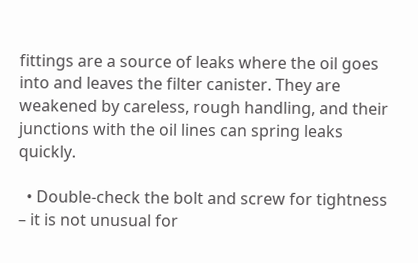fittings are a source of leaks where the oil goes into and leaves the filter canister. They are weakened by careless, rough handling, and their junctions with the oil lines can spring leaks quickly.

  • Double-check the bolt and screw for tightness – it is not unusual for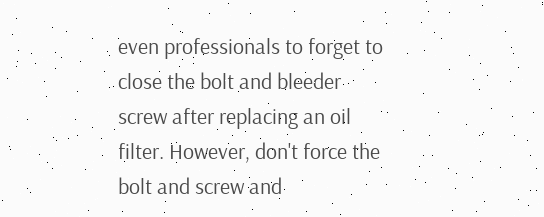even professionals to forget to close the bolt and bleeder screw after replacing an oil filter. However, don't force the bolt and screw and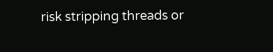risk stripping threads or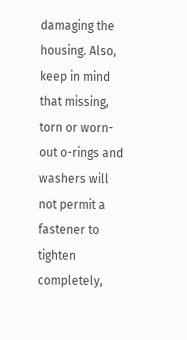damaging the housing. Also, keep in mind that missing, torn or worn-out o-rings and washers will not permit a fastener to tighten completely,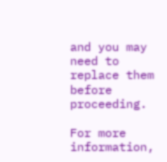and you may need to replace them before proceeding.

For more information,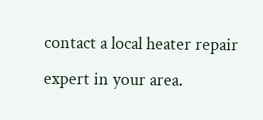contact a local heater repair expert in your area.